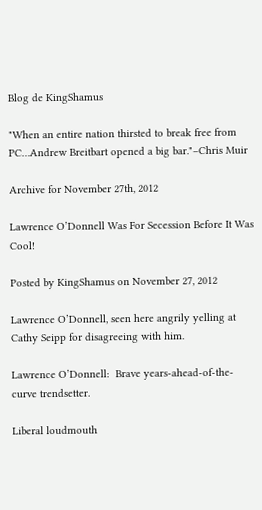Blog de KingShamus

"When an entire nation thirsted to break free from PC…Andrew Breitbart opened a big bar."–Chris Muir

Archive for November 27th, 2012

Lawrence O’Donnell Was For Secession Before It Was Cool!

Posted by KingShamus on November 27, 2012

Lawrence O’Donnell, seen here angrily yelling at Cathy Seipp for disagreeing with him.

Lawrence O’Donnell:  Brave years-ahead-of-the-curve trendsetter.

Liberal loudmouth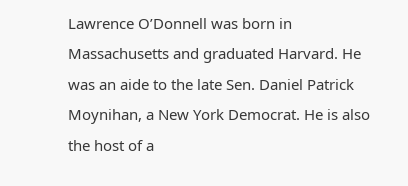Lawrence O’Donnell was born in Massachusetts and graduated Harvard. He was an aide to the late Sen. Daniel Patrick Moynihan, a New York Democrat. He is also the host of a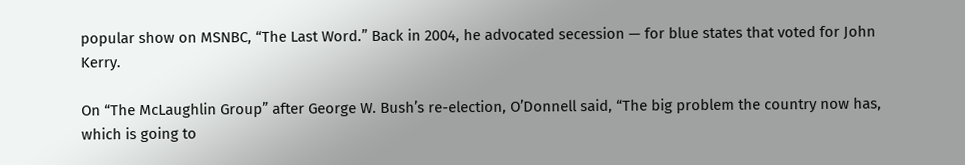popular show on MSNBC, “The Last Word.” Back in 2004, he advocated secession — for blue states that voted for John Kerry.

On “The McLaughlin Group” after George W. Bush’s re-election, O’Donnell said, “The big problem the country now has, which is going to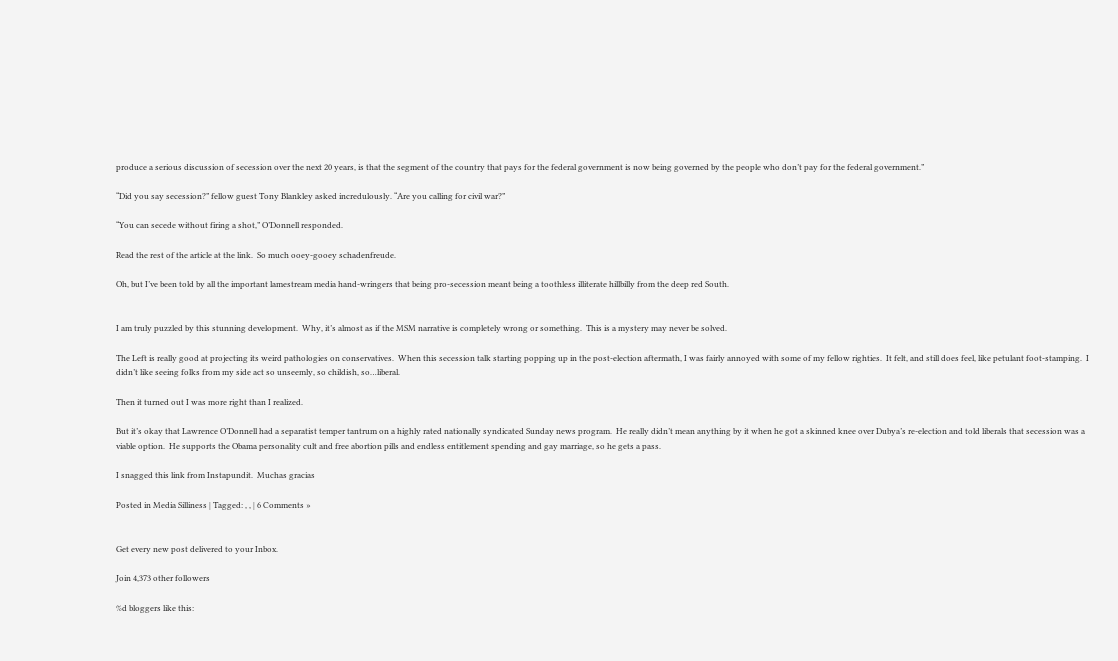produce a serious discussion of secession over the next 20 years, is that the segment of the country that pays for the federal government is now being governed by the people who don’t pay for the federal government.”

“Did you say secession?” fellow guest Tony Blankley asked incredulously. “Are you calling for civil war?”

“You can secede without firing a shot,” O’Donnell responded.

Read the rest of the article at the link.  So much ooey-gooey schadenfreude.

Oh, but I’ve been told by all the important lamestream media hand-wringers that being pro-secession meant being a toothless illiterate hillbilly from the deep red South.


I am truly puzzled by this stunning development.  Why, it’s almost as if the MSM narrative is completely wrong or something.  This is a mystery may never be solved.

The Left is really good at projecting its weird pathologies on conservatives.  When this secession talk starting popping up in the post-election aftermath, I was fairly annoyed with some of my fellow righties.  It felt, and still does feel, like petulant foot-stamping.  I didn’t like seeing folks from my side act so unseemly, so childish, so…liberal.

Then it turned out I was more right than I realized.

But it’s okay that Lawrence O’Donnell had a separatist temper tantrum on a highly rated nationally syndicated Sunday news program.  He really didn’t mean anything by it when he got a skinned knee over Dubya’s re-election and told liberals that secession was a viable option.  He supports the Obama personality cult and free abortion pills and endless entitlement spending and gay marriage, so he gets a pass.

I snagged this link from Instapundit.  Muchas gracias

Posted in Media Silliness | Tagged: , , | 6 Comments »


Get every new post delivered to your Inbox.

Join 4,373 other followers

%d bloggers like this: